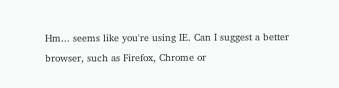Hm... seems like you're using IE. Can I suggest a better browser, such as Firefox, Chrome or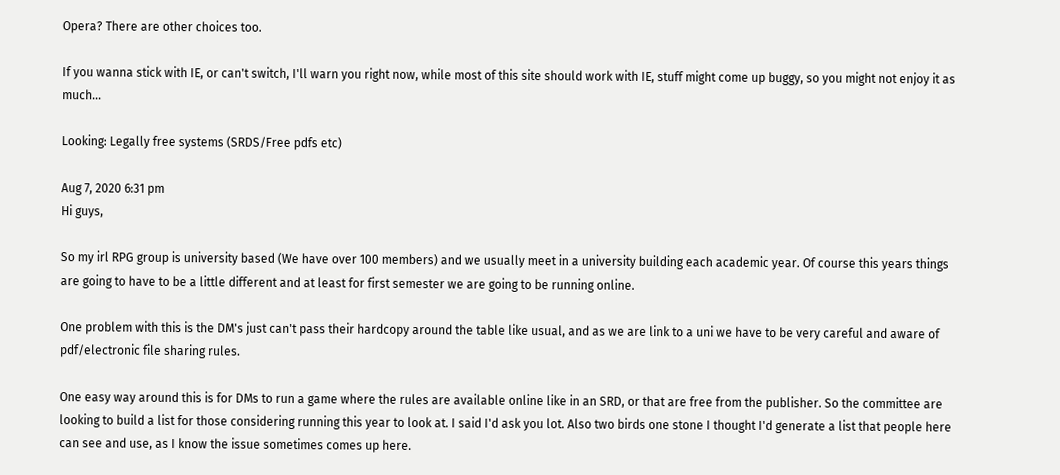Opera? There are other choices too.

If you wanna stick with IE, or can't switch, I'll warn you right now, while most of this site should work with IE, stuff might come up buggy, so you might not enjoy it as much...

Looking: Legally free systems (SRDS/Free pdfs etc)

Aug 7, 2020 6:31 pm
Hi guys,

So my irl RPG group is university based (We have over 100 members) and we usually meet in a university building each academic year. Of course this years things are going to have to be a little different and at least for first semester we are going to be running online.

One problem with this is the DM's just can't pass their hardcopy around the table like usual, and as we are link to a uni we have to be very careful and aware of pdf/electronic file sharing rules.

One easy way around this is for DMs to run a game where the rules are available online like in an SRD, or that are free from the publisher. So the committee are looking to build a list for those considering running this year to look at. I said I'd ask you lot. Also two birds one stone I thought I'd generate a list that people here can see and use, as I know the issue sometimes comes up here.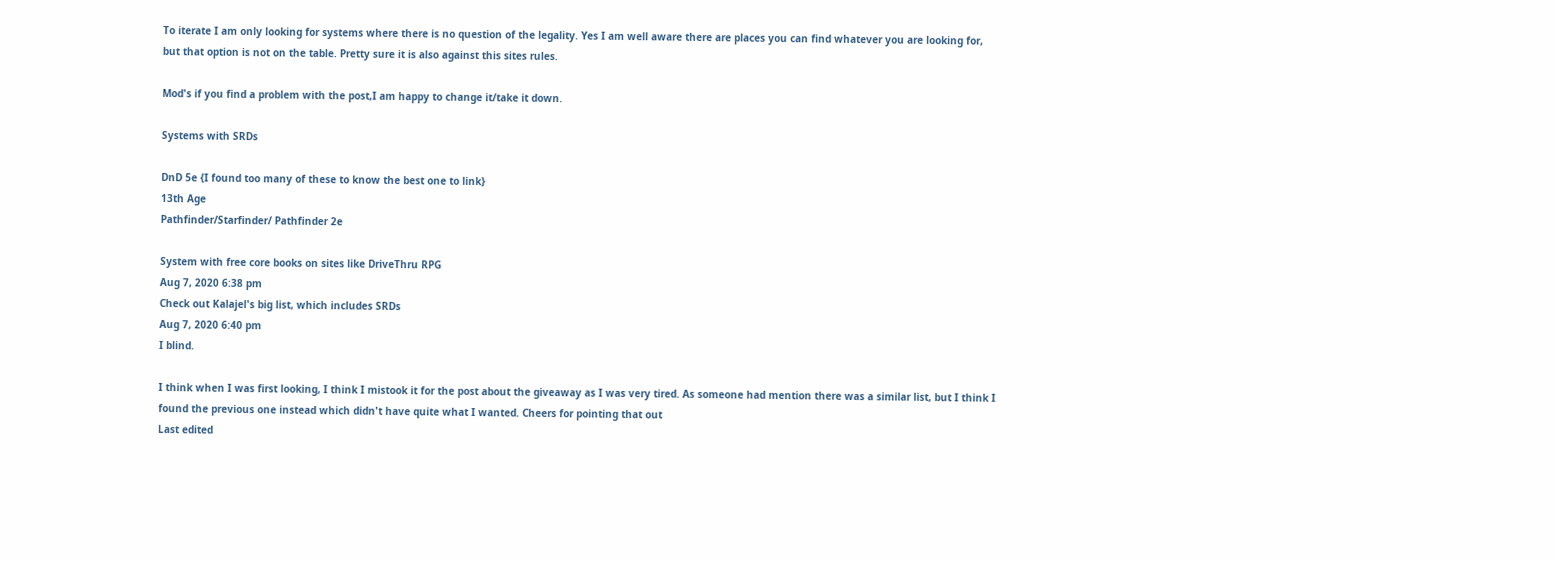To iterate I am only looking for systems where there is no question of the legality. Yes I am well aware there are places you can find whatever you are looking for, but that option is not on the table. Pretty sure it is also against this sites rules.

Mod's if you find a problem with the post,I am happy to change it/take it down.

Systems with SRDs

DnD 5e {I found too many of these to know the best one to link}
13th Age
Pathfinder/Starfinder/ Pathfinder 2e

System with free core books on sites like DriveThru RPG
Aug 7, 2020 6:38 pm
Check out Kalajel's big list, which includes SRDs
Aug 7, 2020 6:40 pm
I blind.

I think when I was first looking, I think I mistook it for the post about the giveaway as I was very tired. As someone had mention there was a similar list, but I think I found the previous one instead which didn't have quite what I wanted. Cheers for pointing that out
Last edited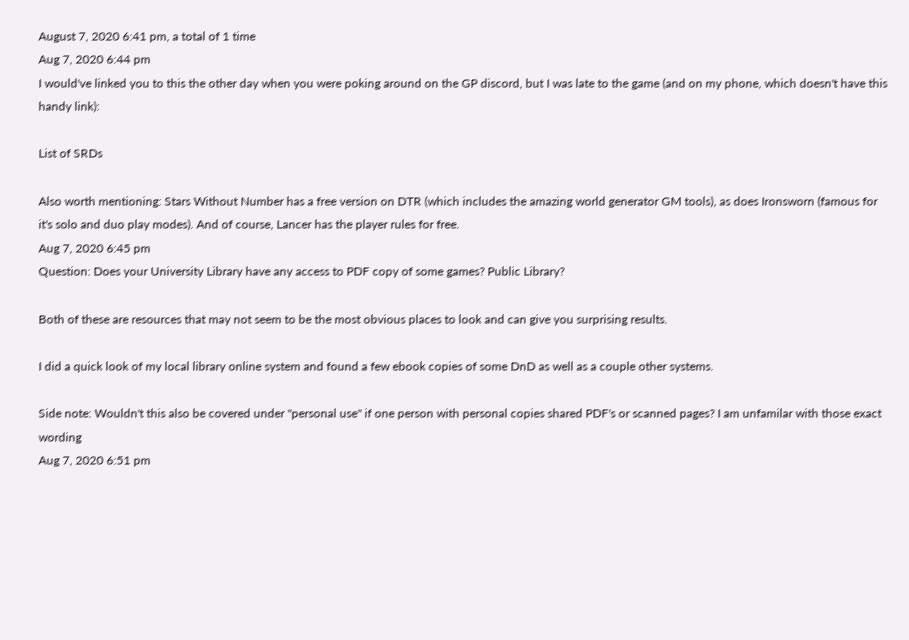August 7, 2020 6:41 pm, a total of 1 time
Aug 7, 2020 6:44 pm
I would've linked you to this the other day when you were poking around on the GP discord, but I was late to the game (and on my phone, which doesn't have this handy link):

List of SRDs

Also worth mentioning: Stars Without Number has a free version on DTR (which includes the amazing world generator GM tools), as does Ironsworn (famous for it's solo and duo play modes). And of course, Lancer has the player rules for free.
Aug 7, 2020 6:45 pm
Question: Does your University Library have any access to PDF copy of some games? Public Library?

Both of these are resources that may not seem to be the most obvious places to look and can give you surprising results.

I did a quick look of my local library online system and found a few ebook copies of some DnD as well as a couple other systems.

Side note: Wouldn't this also be covered under "personal use" if one person with personal copies shared PDF's or scanned pages? I am unfamilar with those exact wording
Aug 7, 2020 6:51 pm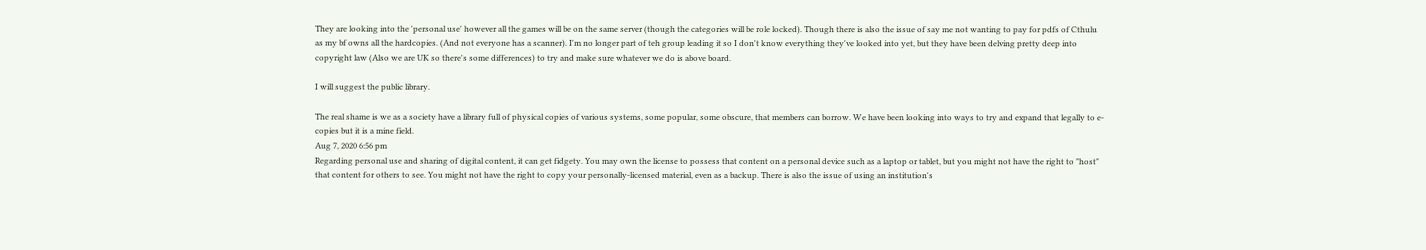They are looking into the 'personal use' however all the games will be on the same server (though the categories will be role locked). Though there is also the issue of say me not wanting to pay for pdfs of Cthulu as my bf owns all the hardcopies. (And not everyone has a scanner). I'm no longer part of teh group leading it so I don't know everything they've looked into yet, but they have been delving pretty deep into copyright law (Also we are UK so there's some differences) to try and make sure whatever we do is above board.

I will suggest the public library.

The real shame is we as a society have a library full of physical copies of various systems, some popular, some obscure, that members can borrow. We have been looking into ways to try and expand that legally to e-copies but it is a mine field.
Aug 7, 2020 6:56 pm
Regarding personal use and sharing of digital content, it can get fidgety. You may own the license to possess that content on a personal device such as a laptop or tablet, but you might not have the right to "host" that content for others to see. You might not have the right to copy your personally-licensed material, even as a backup. There is also the issue of using an institution's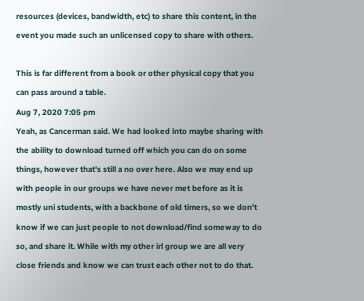resources (devices, bandwidth, etc) to share this content, in the event you made such an unlicensed copy to share with others.

This is far different from a book or other physical copy that you can pass around a table.
Aug 7, 2020 7:05 pm
Yeah, as Cancerman said. We had looked into maybe sharing with the ability to download turned off which you can do on some things, however that's still a no over here. Also we may end up with people in our groups we have never met before as it is mostly uni students, with a backbone of old timers, so we don't know if we can just people to not download/find someway to do so, and share it. While with my other irl group we are all very close friends and know we can trust each other not to do that.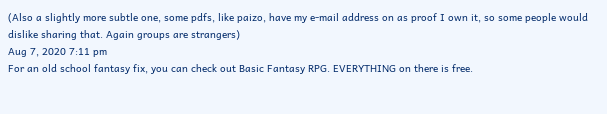(Also a slightly more subtle one, some pdfs, like paizo, have my e-mail address on as proof I own it, so some people would dislike sharing that. Again groups are strangers)
Aug 7, 2020 7:11 pm
For an old school fantasy fix, you can check out Basic Fantasy RPG. EVERYTHING on there is free.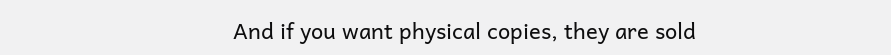And if you want physical copies, they are sold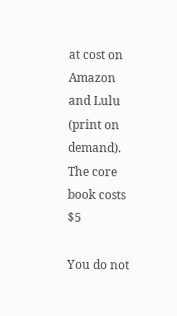at cost on Amazon and Lulu (print on demand). The core book costs $5

You do not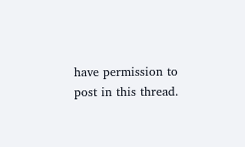have permission to post in this thread.